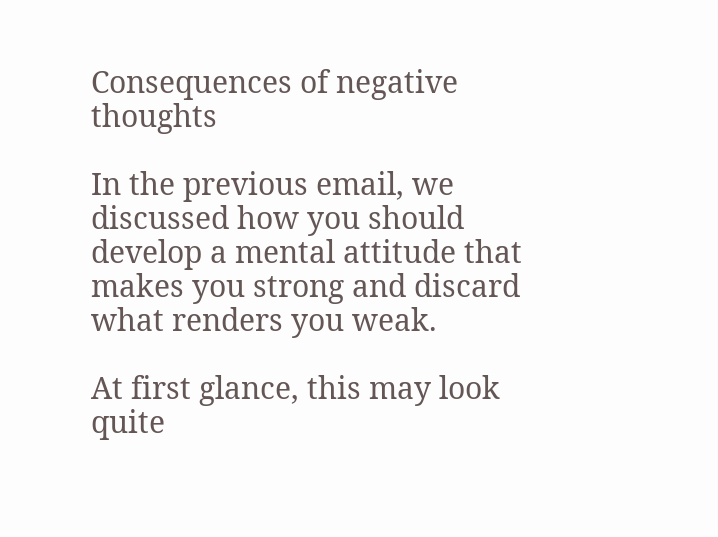Consequences of negative thoughts

In the previous email, we discussed how you should develop a mental attitude that makes you strong and discard what renders you weak.

At first glance, this may look quite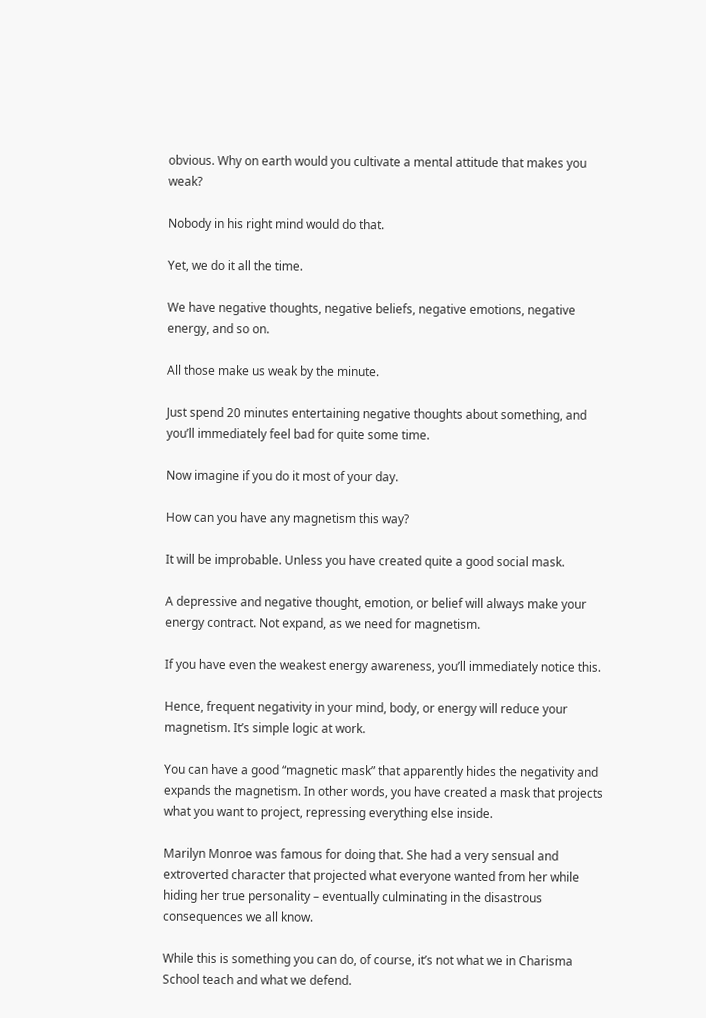obvious. Why on earth would you cultivate a mental attitude that makes you weak?

Nobody in his right mind would do that.

Yet, we do it all the time.

We have negative thoughts, negative beliefs, negative emotions, negative energy, and so on.

All those make us weak by the minute.

Just spend 20 minutes entertaining negative thoughts about something, and you’ll immediately feel bad for quite some time.

Now imagine if you do it most of your day.

How can you have any magnetism this way?

It will be improbable. Unless you have created quite a good social mask.

A depressive and negative thought, emotion, or belief will always make your energy contract. Not expand, as we need for magnetism.

If you have even the weakest energy awareness, you’ll immediately notice this.

Hence, frequent negativity in your mind, body, or energy will reduce your magnetism. It’s simple logic at work.

You can have a good “magnetic mask” that apparently hides the negativity and expands the magnetism. In other words, you have created a mask that projects what you want to project, repressing everything else inside.

Marilyn Monroe was famous for doing that. She had a very sensual and extroverted character that projected what everyone wanted from her while hiding her true personality – eventually culminating in the disastrous consequences we all know.

While this is something you can do, of course, it’s not what we in Charisma School teach and what we defend.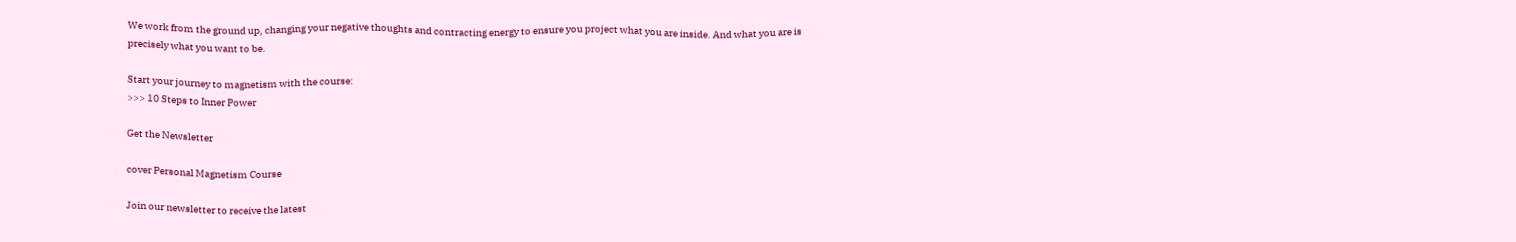We work from the ground up, changing your negative thoughts and contracting energy to ensure you project what you are inside. And what you are is precisely what you want to be.

Start your journey to magnetism with the course:
>>> 10 Steps to Inner Power

Get the Newsletter

cover Personal Magnetism Course

Join our newsletter to receive the latest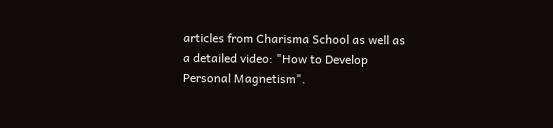articles from Charisma School as well as a detailed video: "How to Develop Personal Magnetism".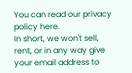You can read our privacy policy here.
In short, we won't sell, rent, or in any way give your email address to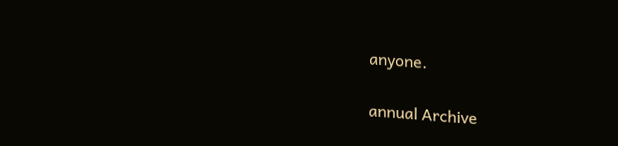anyone.

annual Archive